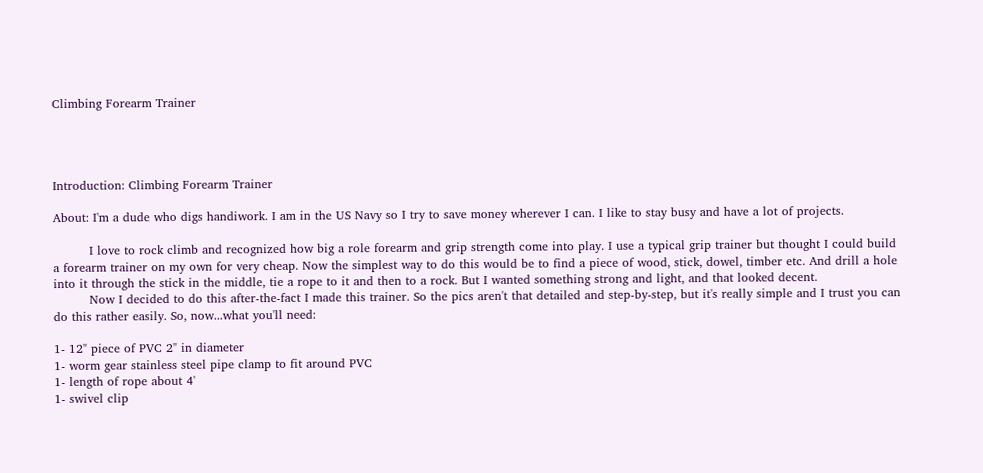Climbing Forearm Trainer




Introduction: Climbing Forearm Trainer

About: I'm a dude who digs handiwork. I am in the US Navy so I try to save money wherever I can. I like to stay busy and have a lot of projects.

         I love to rock climb and recognized how big a role forearm and grip strength come into play. I use a typical grip trainer but thought I could build a forearm trainer on my own for very cheap. Now the simplest way to do this would be to find a piece of wood, stick, dowel, timber etc. And drill a hole into it through the stick in the middle, tie a rope to it and then to a rock. But I wanted something strong and light, and that looked decent.
         Now I decided to do this after-the-fact I made this trainer. So the pics aren't that detailed and step-by-step, but it's really simple and I trust you can do this rather easily. So, now...what you'll need:

1- 12" piece of PVC 2" in diameter
1- worm gear stainless steel pipe clamp to fit around PVC
1- length of rope about 4'
1- swivel clip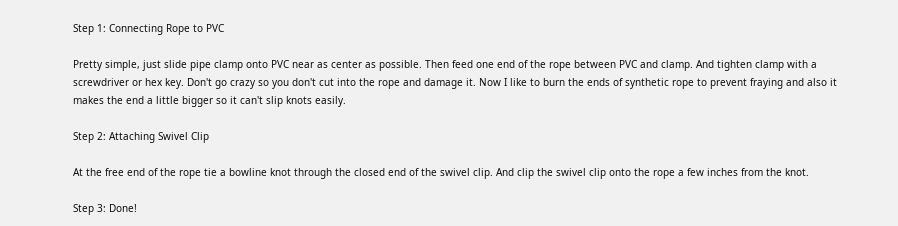Step 1: Connecting Rope to PVC

Pretty simple, just slide pipe clamp onto PVC near as center as possible. Then feed one end of the rope between PVC and clamp. And tighten clamp with a screwdriver or hex key. Don't go crazy so you don't cut into the rope and damage it. Now I like to burn the ends of synthetic rope to prevent fraying and also it makes the end a little bigger so it can't slip knots easily.

Step 2: Attaching Swivel Clip

At the free end of the rope tie a bowline knot through the closed end of the swivel clip. And clip the swivel clip onto the rope a few inches from the knot.

Step 3: Done!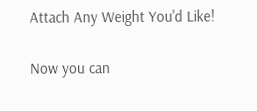Attach Any Weight You'd Like!

Now you can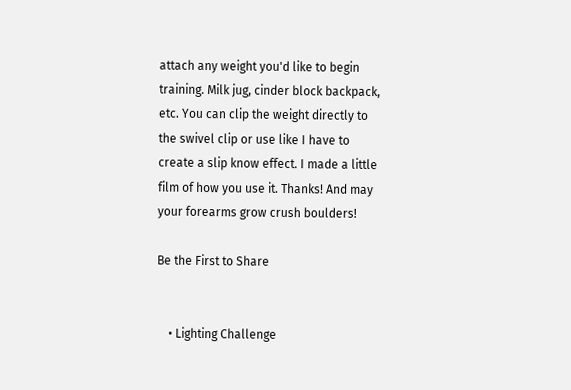attach any weight you'd like to begin training. Milk jug, cinder block backpack, etc. You can clip the weight directly to the swivel clip or use like I have to create a slip know effect. I made a little film of how you use it. Thanks! And may your forearms grow crush boulders!

Be the First to Share


    • Lighting Challenge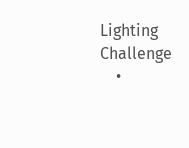Lighting Challenge
    •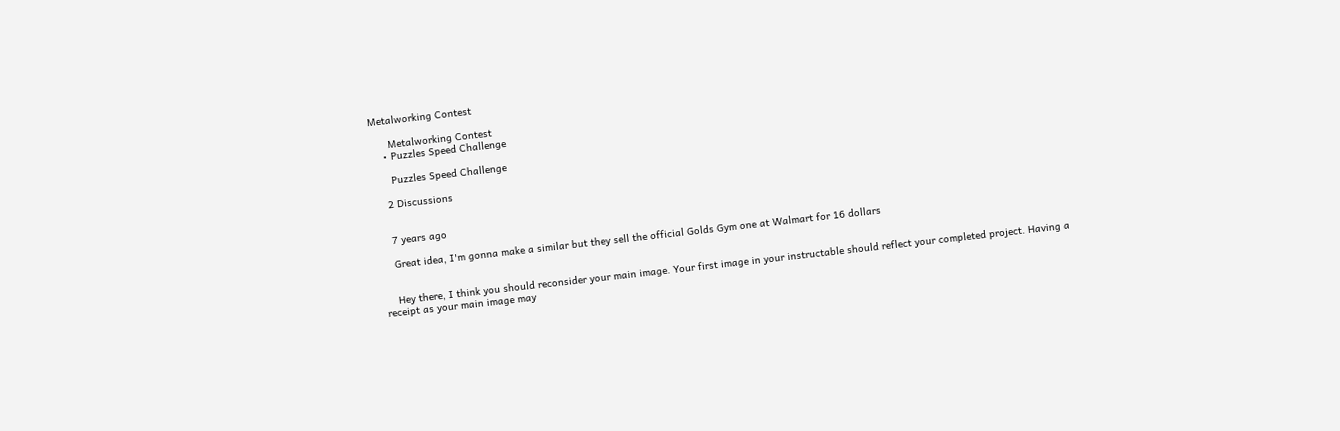Metalworking Contest

      Metalworking Contest
    • Puzzles Speed Challenge

      Puzzles Speed Challenge

    2 Discussions


    7 years ago

    Great idea, I'm gonna make a similar but they sell the official Golds Gym one at Walmart for 16 dollars


    Hey there, I think you should reconsider your main image. Your first image in your instructable should reflect your completed project. Having a receipt as your main image may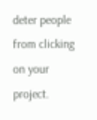deter people from clicking on your project.